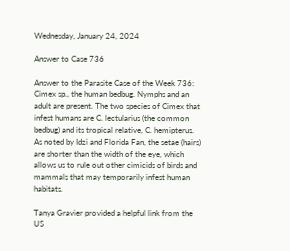Wednesday, January 24, 2024

Answer to Case 736

Answer to the Parasite Case of the Week 736: Cimex sp., the human bedbug. Nymphs and an adult are present. The two species of Cimex that infest humans are C. lectularius (the common bedbug) and its tropical relative, C. hemipterus. As noted by Idzi and Florida Fan, the setae (hairs) are shorter than the width of the eye, which allows us to rule out other cimicids of birds and mammals that may temporarily infest human habitats.

Tanya Gravier provided a helpful link from the US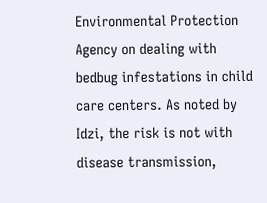Environmental Protection Agency on dealing with bedbug infestations in child care centers. As noted by Idzi, the risk is not with disease transmission,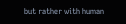but rather with human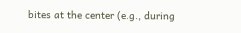bites at the center (e.g., during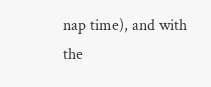nap time), and with the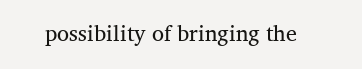possibility of bringing the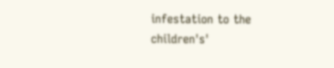infestation to the children's'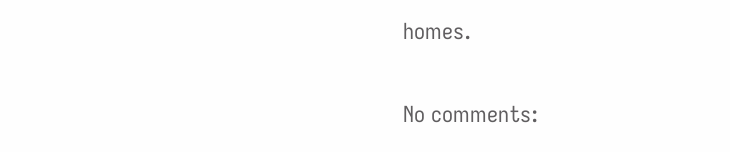homes.

No comments: